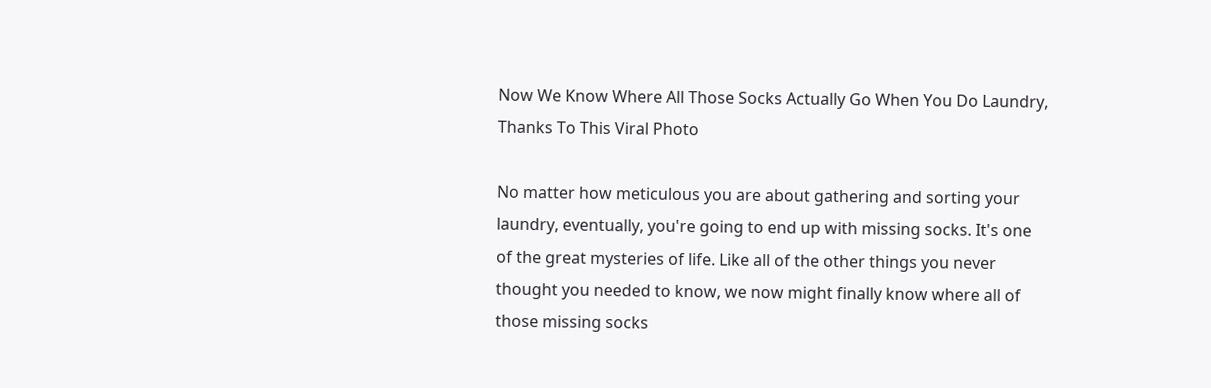Now We Know Where All Those Socks Actually Go When You Do Laundry, Thanks To This Viral Photo

No matter how meticulous you are about gathering and sorting your laundry, eventually, you're going to end up with missing socks. It's one of the great mysteries of life. Like all of the other things you never thought you needed to know, we now might finally know where all of those missing socks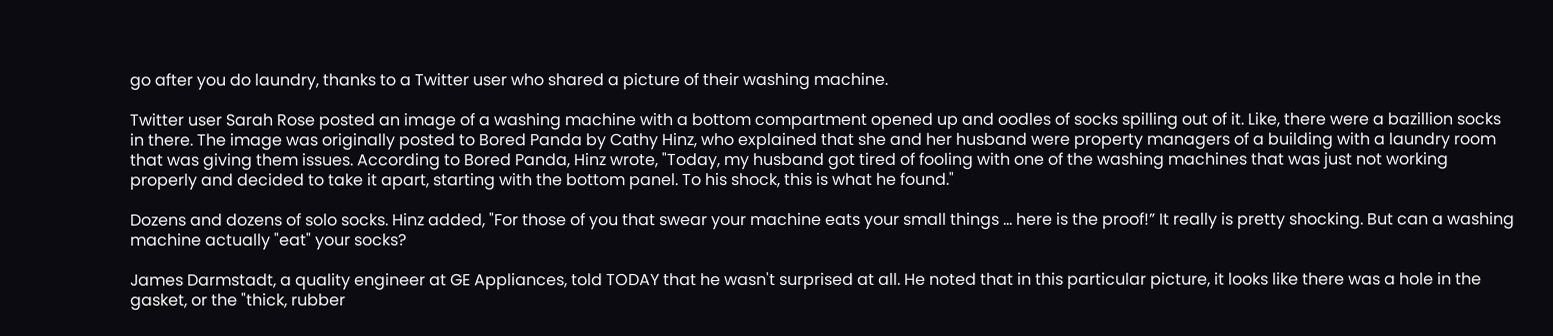go after you do laundry, thanks to a Twitter user who shared a picture of their washing machine.

Twitter user Sarah Rose posted an image of a washing machine with a bottom compartment opened up and oodles of socks spilling out of it. Like, there were a bazillion socks in there. The image was originally posted to Bored Panda by Cathy Hinz, who explained that she and her husband were property managers of a building with a laundry room that was giving them issues. According to Bored Panda, Hinz wrote, "Today, my husband got tired of fooling with one of the washing machines that was just not working properly and decided to take it apart, starting with the bottom panel. To his shock, this is what he found."

Dozens and dozens of solo socks. Hinz added, "For those of you that swear your machine eats your small things … here is the proof!” It really is pretty shocking. But can a washing machine actually "eat" your socks?

James Darmstadt, a quality engineer at GE Appliances, told TODAY that he wasn't surprised at all. He noted that in this particular picture, it looks like there was a hole in the gasket, or the "thick, rubber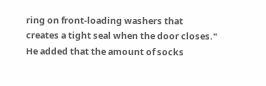ring on front-loading washers that creates a tight seal when the door closes." He added that the amount of socks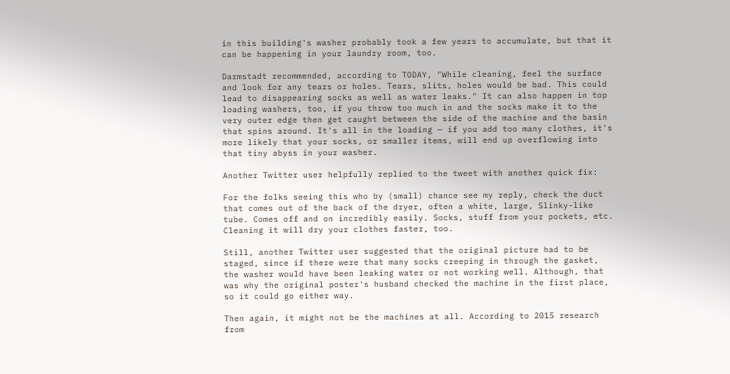in this building's washer probably took a few years to accumulate, but that it can be happening in your laundry room, too.

Darmstadt recommended, according to TODAY, "While cleaning, feel the surface and look for any tears or holes. Tears, slits, holes would be bad. This could lead to disappearing socks as well as water leaks." It can also happen in top loading washers, too, if you throw too much in and the socks make it to the very outer edge then get caught between the side of the machine and the basin that spins around. It's all in the loading — if you add too many clothes, it's more likely that your socks, or smaller items, will end up overflowing into that tiny abyss in your washer.

Another Twitter user helpfully replied to the tweet with another quick fix:

For the folks seeing this who by (small) chance see my reply, check the duct that comes out of the back of the dryer, often a white, large, Slinky-like tube. Comes off and on incredibly easily. Socks, stuff from your pockets, etc. Cleaning it will dry your clothes faster, too.

Still, another Twitter user suggested that the original picture had to be staged, since if there were that many socks creeping in through the gasket, the washer would have been leaking water or not working well. Although, that was why the original poster's husband checked the machine in the first place, so it could go either way.

Then again, it might not be the machines at all. According to 2015 research from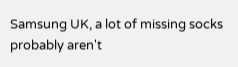Samsung UK, a lot of missing socks probably aren't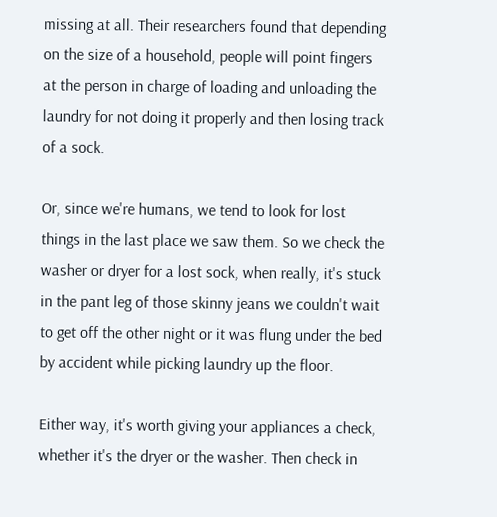missing at all. Their researchers found that depending on the size of a household, people will point fingers at the person in charge of loading and unloading the laundry for not doing it properly and then losing track of a sock.

Or, since we're humans, we tend to look for lost things in the last place we saw them. So we check the washer or dryer for a lost sock, when really, it's stuck in the pant leg of those skinny jeans we couldn't wait to get off the other night or it was flung under the bed by accident while picking laundry up the floor.

Either way, it's worth giving your appliances a check, whether it's the dryer or the washer. Then check in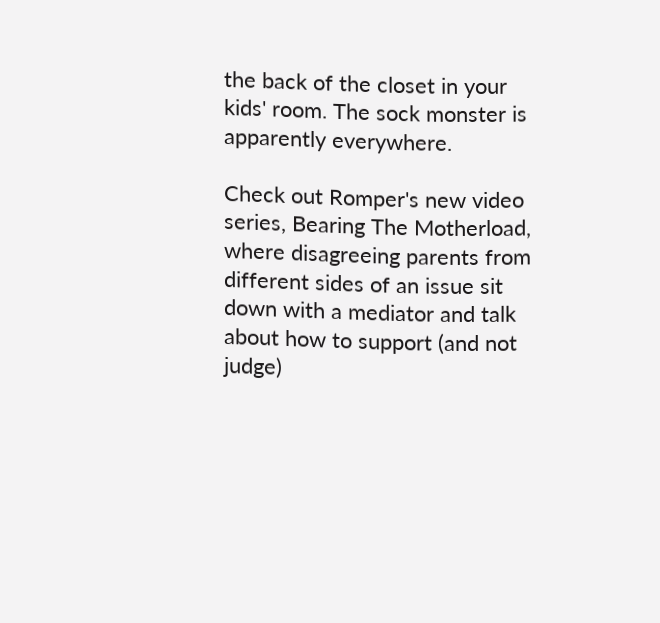the back of the closet in your kids' room. The sock monster is apparently everywhere.

Check out Romper's new video series, Bearing The Motherload, where disagreeing parents from different sides of an issue sit down with a mediator and talk about how to support (and not judge)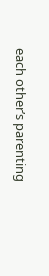each other’s parenting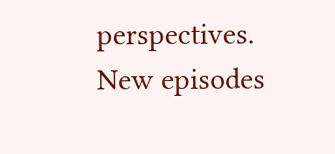perspectives. New episodes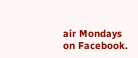air Mondays on Facebook.